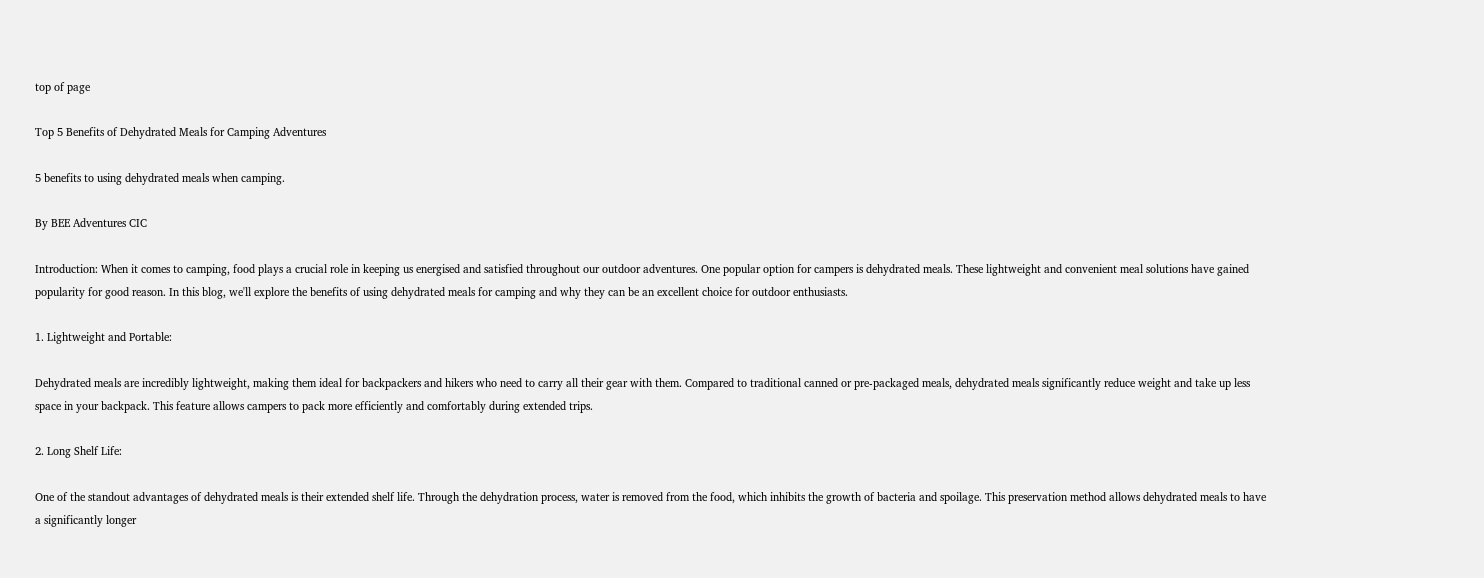top of page

Top 5 Benefits of Dehydrated Meals for Camping Adventures

5 benefits to using dehydrated meals when camping.

By BEE Adventures CIC

Introduction: When it comes to camping, food plays a crucial role in keeping us energised and satisfied throughout our outdoor adventures. One popular option for campers is dehydrated meals. These lightweight and convenient meal solutions have gained popularity for good reason. In this blog, we'll explore the benefits of using dehydrated meals for camping and why they can be an excellent choice for outdoor enthusiasts.

1. Lightweight and Portable:

Dehydrated meals are incredibly lightweight, making them ideal for backpackers and hikers who need to carry all their gear with them. Compared to traditional canned or pre-packaged meals, dehydrated meals significantly reduce weight and take up less space in your backpack. This feature allows campers to pack more efficiently and comfortably during extended trips.

2. Long Shelf Life:

One of the standout advantages of dehydrated meals is their extended shelf life. Through the dehydration process, water is removed from the food, which inhibits the growth of bacteria and spoilage. This preservation method allows dehydrated meals to have a significantly longer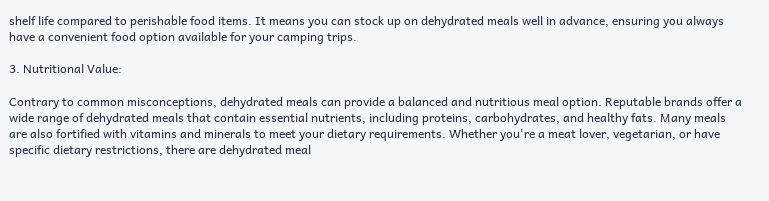shelf life compared to perishable food items. It means you can stock up on dehydrated meals well in advance, ensuring you always have a convenient food option available for your camping trips.

3. Nutritional Value:

Contrary to common misconceptions, dehydrated meals can provide a balanced and nutritious meal option. Reputable brands offer a wide range of dehydrated meals that contain essential nutrients, including proteins, carbohydrates, and healthy fats. Many meals are also fortified with vitamins and minerals to meet your dietary requirements. Whether you're a meat lover, vegetarian, or have specific dietary restrictions, there are dehydrated meal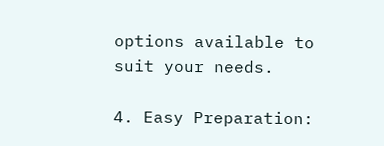options available to suit your needs.

4. Easy Preparation: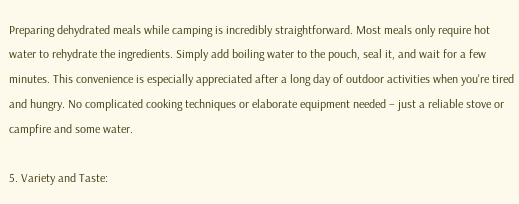Preparing dehydrated meals while camping is incredibly straightforward. Most meals only require hot water to rehydrate the ingredients. Simply add boiling water to the pouch, seal it, and wait for a few minutes. This convenience is especially appreciated after a long day of outdoor activities when you're tired and hungry. No complicated cooking techniques or elaborate equipment needed – just a reliable stove or campfire and some water.

5. Variety and Taste: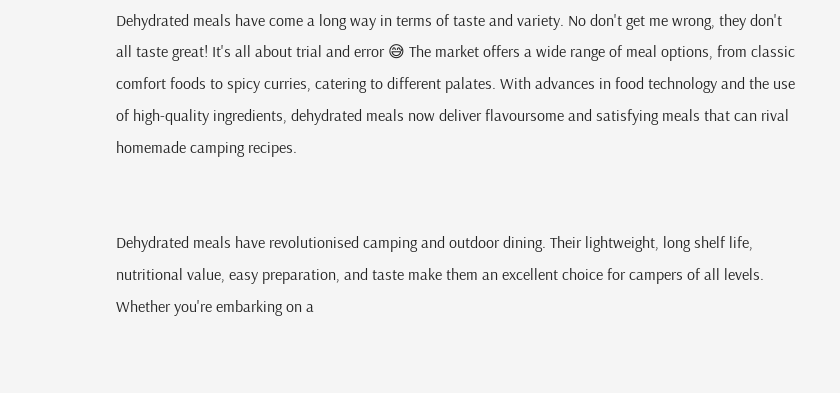Dehydrated meals have come a long way in terms of taste and variety. No don't get me wrong, they don't all taste great! It's all about trial and error 😅 The market offers a wide range of meal options, from classic comfort foods to spicy curries, catering to different palates. With advances in food technology and the use of high-quality ingredients, dehydrated meals now deliver flavoursome and satisfying meals that can rival homemade camping recipes.


Dehydrated meals have revolutionised camping and outdoor dining. Their lightweight, long shelf life, nutritional value, easy preparation, and taste make them an excellent choice for campers of all levels. Whether you're embarking on a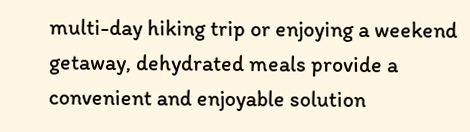multi-day hiking trip or enjoying a weekend getaway, dehydrated meals provide a convenient and enjoyable solution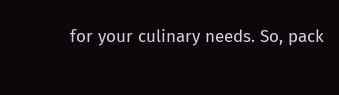for your culinary needs. So, pack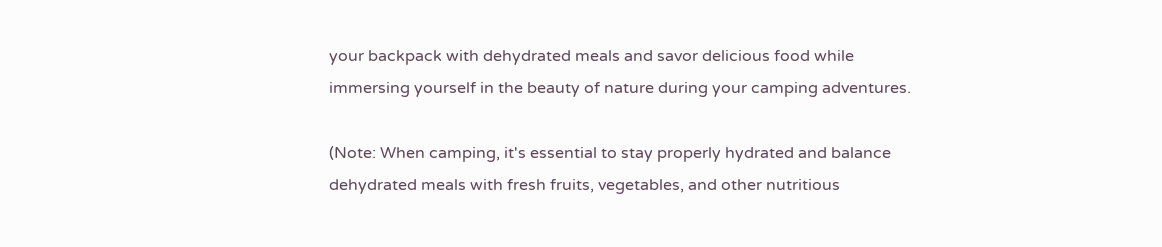your backpack with dehydrated meals and savor delicious food while immersing yourself in the beauty of nature during your camping adventures.

(Note: When camping, it's essential to stay properly hydrated and balance dehydrated meals with fresh fruits, vegetables, and other nutritious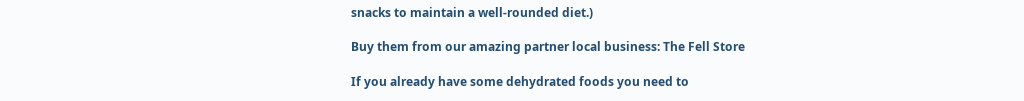snacks to maintain a well-rounded diet.)

Buy them from our amazing partner local business: The Fell Store

If you already have some dehydrated foods you need to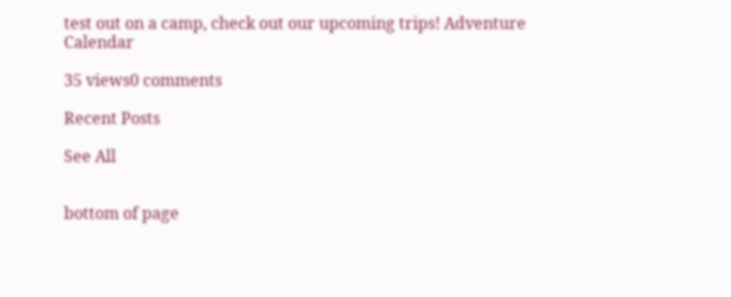test out on a camp, check out our upcoming trips! Adventure Calendar

35 views0 comments

Recent Posts

See All


bottom of page